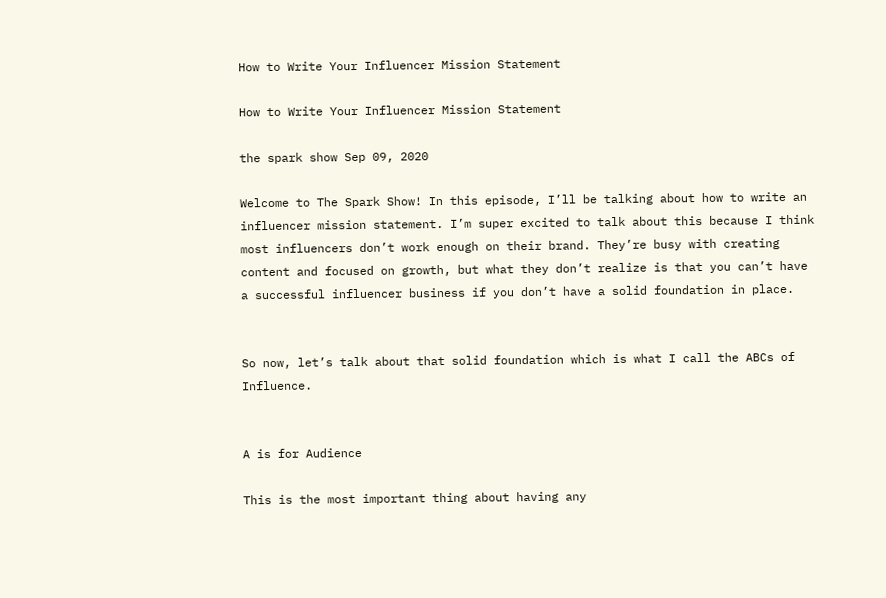How to Write Your Influencer Mission Statement

How to Write Your Influencer Mission Statement

the spark show Sep 09, 2020

Welcome to The Spark Show! In this episode, I’ll be talking about how to write an influencer mission statement. I’m super excited to talk about this because I think most influencers don’t work enough on their brand. They’re busy with creating content and focused on growth, but what they don’t realize is that you can’t have a successful influencer business if you don’t have a solid foundation in place.


So now, let’s talk about that solid foundation which is what I call the ABCs of Influence.


A is for Audience

This is the most important thing about having any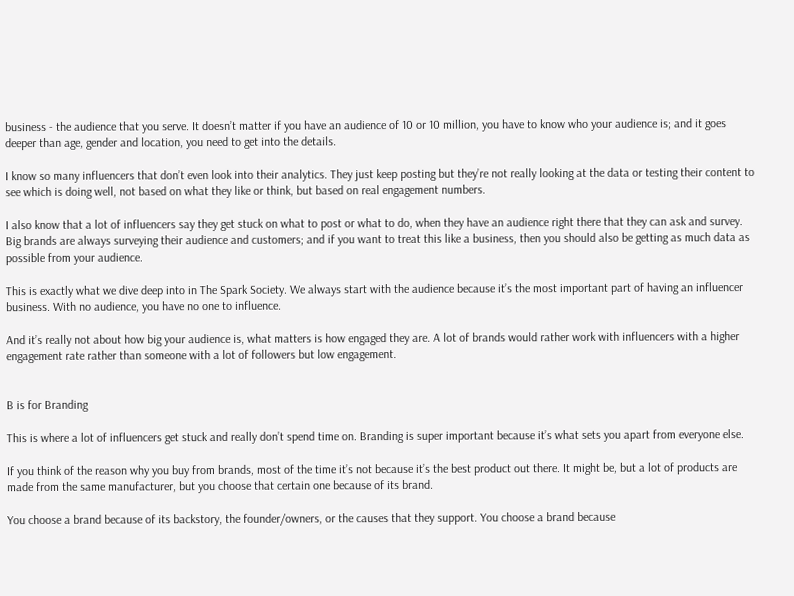business - the audience that you serve. It doesn’t matter if you have an audience of 10 or 10 million, you have to know who your audience is; and it goes deeper than age, gender and location, you need to get into the details.

I know so many influencers that don’t even look into their analytics. They just keep posting but they’re not really looking at the data or testing their content to see which is doing well, not based on what they like or think, but based on real engagement numbers.

I also know that a lot of influencers say they get stuck on what to post or what to do, when they have an audience right there that they can ask and survey. Big brands are always surveying their audience and customers; and if you want to treat this like a business, then you should also be getting as much data as possible from your audience.

This is exactly what we dive deep into in The Spark Society. We always start with the audience because it’s the most important part of having an influencer business. With no audience, you have no one to influence.

And it’s really not about how big your audience is, what matters is how engaged they are. A lot of brands would rather work with influencers with a higher engagement rate rather than someone with a lot of followers but low engagement.


B is for Branding

This is where a lot of influencers get stuck and really don’t spend time on. Branding is super important because it’s what sets you apart from everyone else.

If you think of the reason why you buy from brands, most of the time it’s not because it’s the best product out there. It might be, but a lot of products are made from the same manufacturer, but you choose that certain one because of its brand.

You choose a brand because of its backstory, the founder/owners, or the causes that they support. You choose a brand because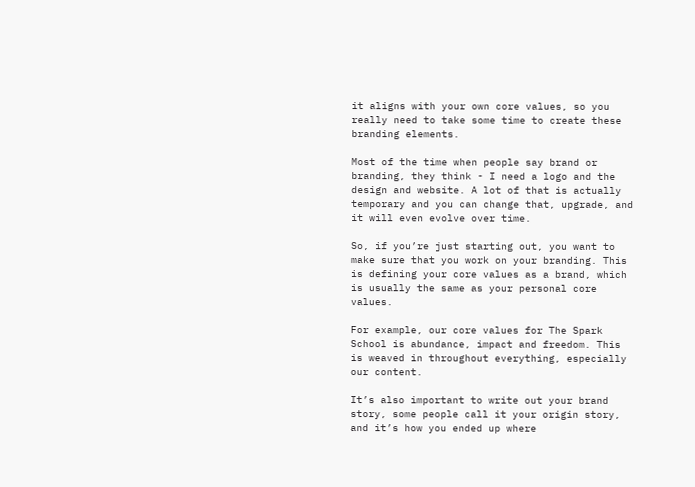it aligns with your own core values, so you really need to take some time to create these branding elements.

Most of the time when people say brand or branding, they think - I need a logo and the design and website. A lot of that is actually temporary and you can change that, upgrade, and it will even evolve over time.

So, if you’re just starting out, you want to make sure that you work on your branding. This is defining your core values as a brand, which is usually the same as your personal core values.

For example, our core values for The Spark School is abundance, impact and freedom. This is weaved in throughout everything, especially our content.

It’s also important to write out your brand story, some people call it your origin story, and it’s how you ended up where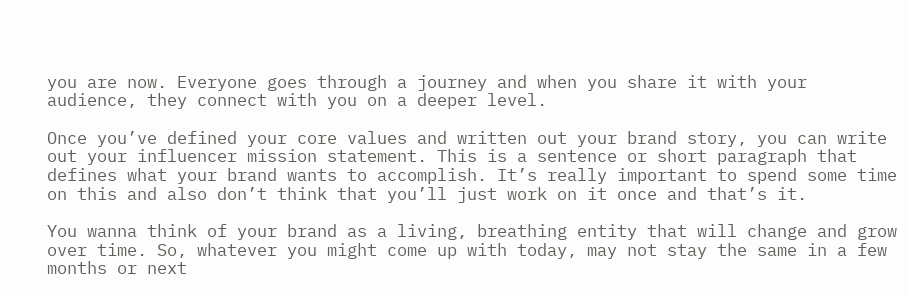you are now. Everyone goes through a journey and when you share it with your audience, they connect with you on a deeper level.

Once you’ve defined your core values and written out your brand story, you can write out your influencer mission statement. This is a sentence or short paragraph that defines what your brand wants to accomplish. It’s really important to spend some time on this and also don’t think that you’ll just work on it once and that’s it.

You wanna think of your brand as a living, breathing entity that will change and grow over time. So, whatever you might come up with today, may not stay the same in a few months or next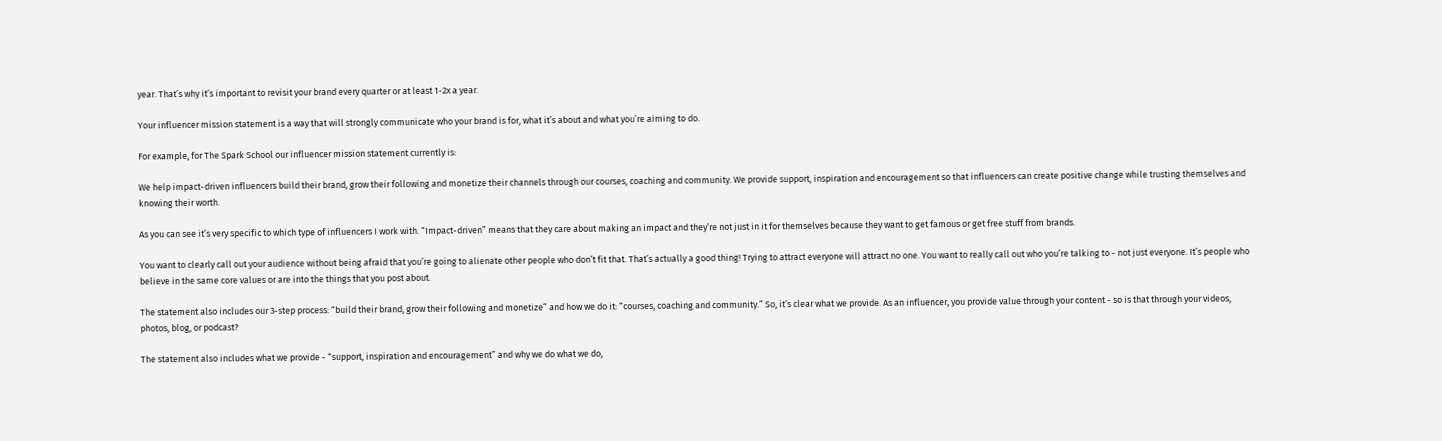year. That’s why it’s important to revisit your brand every quarter or at least 1-2x a year.

Your influencer mission statement is a way that will strongly communicate who your brand is for, what it’s about and what you’re aiming to do.

For example, for The Spark School our influencer mission statement currently is:

We help impact-driven influencers build their brand, grow their following and monetize their channels through our courses, coaching and community. We provide support, inspiration and encouragement so that influencers can create positive change while trusting themselves and knowing their worth.

As you can see it’s very specific to which type of influencers I work with. “Impact-driven” means that they care about making an impact and they’re not just in it for themselves because they want to get famous or get free stuff from brands.

You want to clearly call out your audience without being afraid that you’re going to alienate other people who don’t fit that. That’s actually a good thing! Trying to attract everyone will attract no one. You want to really call out who you’re talking to - not just everyone. It’s people who believe in the same core values or are into the things that you post about.

The statement also includes our 3-step process: “build their brand, grow their following and monetize” and how we do it: “courses, coaching and community.” So, it’s clear what we provide. As an influencer, you provide value through your content - so is that through your videos, photos, blog, or podcast?

The statement also includes what we provide - “support, inspiration and encouragement” and why we do what we do,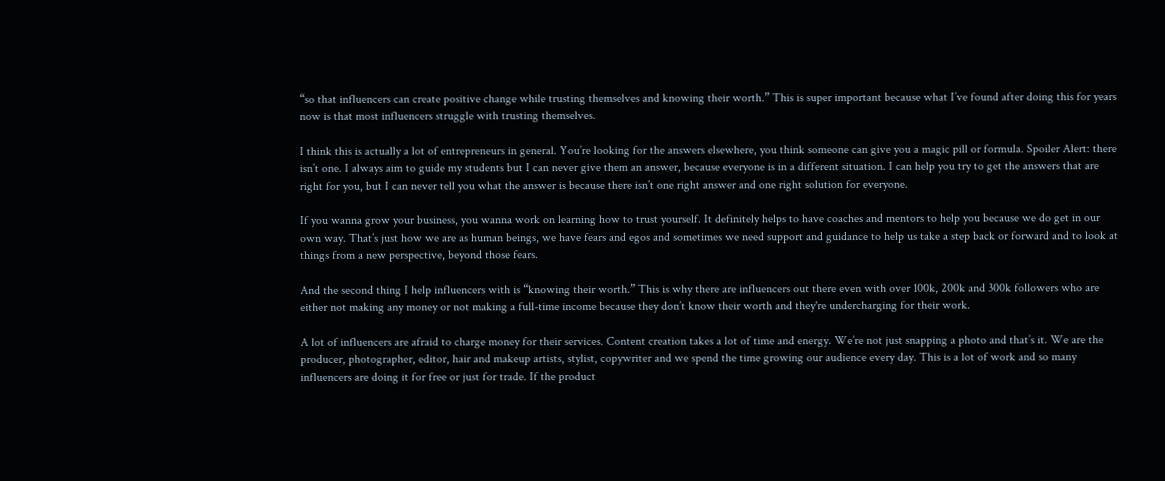“so that influencers can create positive change while trusting themselves and knowing their worth.” This is super important because what I’ve found after doing this for years now is that most influencers struggle with trusting themselves.

I think this is actually a lot of entrepreneurs in general. You’re looking for the answers elsewhere, you think someone can give you a magic pill or formula. Spoiler Alert: there isn’t one. I always aim to guide my students but I can never give them an answer, because everyone is in a different situation. I can help you try to get the answers that are right for you, but I can never tell you what the answer is because there isn’t one right answer and one right solution for everyone.

If you wanna grow your business, you wanna work on learning how to trust yourself. It definitely helps to have coaches and mentors to help you because we do get in our own way. That’s just how we are as human beings, we have fears and egos and sometimes we need support and guidance to help us take a step back or forward and to look at things from a new perspective, beyond those fears.

And the second thing I help influencers with is “knowing their worth.” This is why there are influencers out there even with over 100k, 200k and 300k followers who are either not making any money or not making a full-time income because they don’t know their worth and they're undercharging for their work.

A lot of influencers are afraid to charge money for their services. Content creation takes a lot of time and energy. We’re not just snapping a photo and that’s it. We are the producer, photographer, editor, hair and makeup artists, stylist, copywriter and we spend the time growing our audience every day. This is a lot of work and so many influencers are doing it for free or just for trade. If the product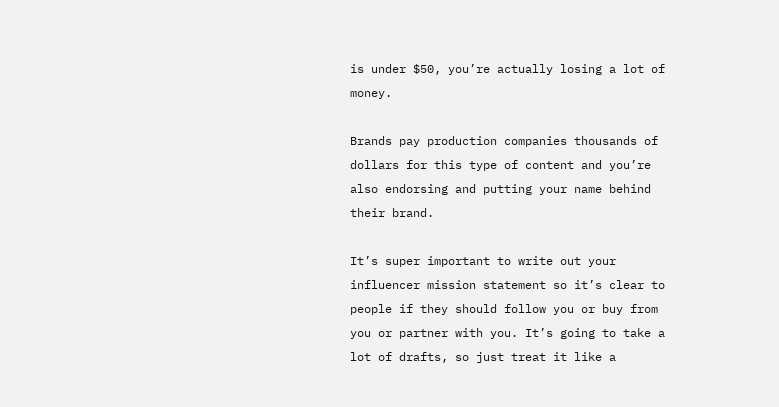is under $50, you’re actually losing a lot of money.

Brands pay production companies thousands of dollars for this type of content and you’re also endorsing and putting your name behind their brand.

It’s super important to write out your influencer mission statement so it’s clear to people if they should follow you or buy from you or partner with you. It’s going to take a lot of drafts, so just treat it like a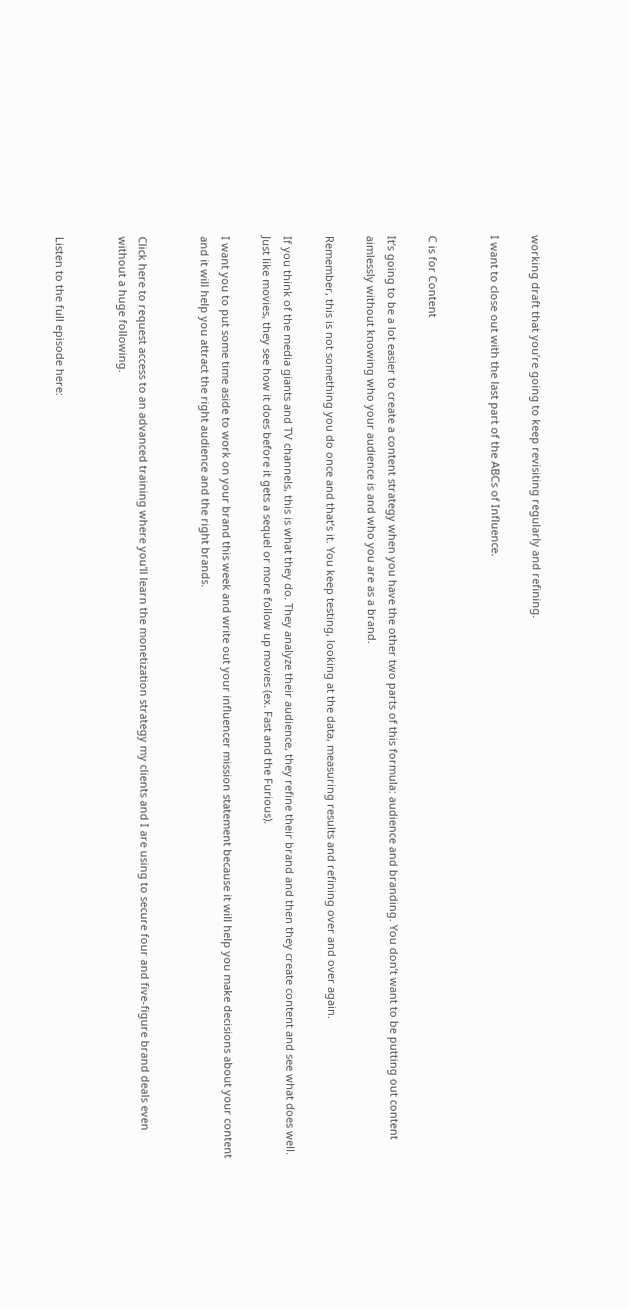working draft that you’re going to keep revisiting regularly and refining.

I want to close out with the last part of the ABCs of Influence.


C is for Content

It’s going to be a lot easier to create a content strategy when you have the other two parts of this formula: audience and branding. You don’t want to be putting out content aimlessly without knowing who your audience is and who you are as a brand.

Remember, this is not something you do once and that’s it. You keep testing, looking at the data, measuring results and refining over and over again.

If you think of the media giants and TV channels, this is what they do. They analyze their audience, they refine their brand and then they create content and see what does well. Just like movies, they see how it does before it gets a sequel or more follow up movies (ex. Fast and the Furious).

I want you to put some time aside to work on your brand this week and write out your influencer mission statement because it will help you make decisions about your content and it will help you attract the right audience and the right brands.


Click here to request access to an advanced training where you'll learn the monetization strategy my clients and I are using to secure four and five-figure brand deals even without a huge following.


Listen to the full episode here: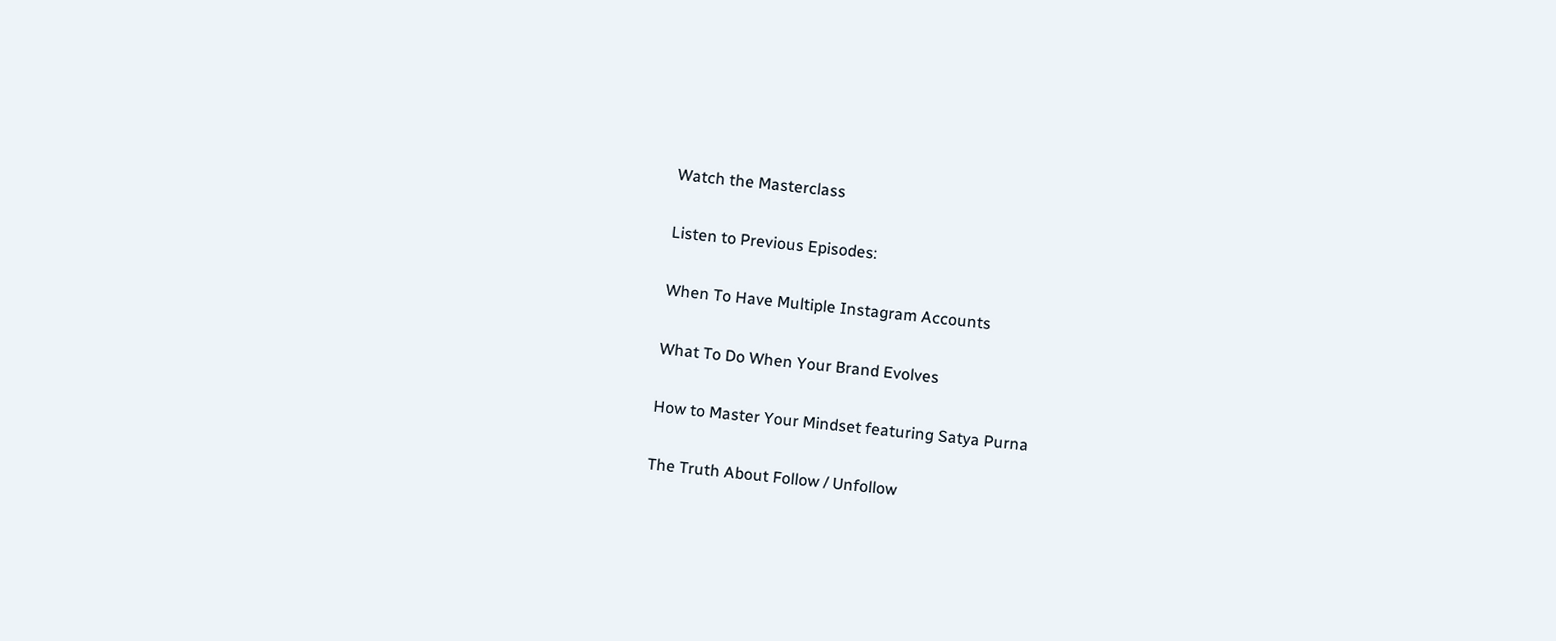Watch the Masterclass

Listen to Previous Episodes:

When To Have Multiple Instagram Accounts

What To Do When Your Brand Evolves

How to Master Your Mindset featuring Satya Purna

The Truth About Follow / Unfollow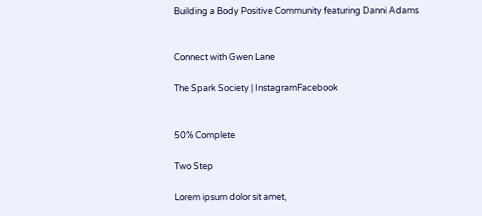Building a Body Positive Community featuring Danni Adams


Connect with Gwen Lane

The Spark Society | InstagramFacebook


50% Complete

Two Step

Lorem ipsum dolor sit amet,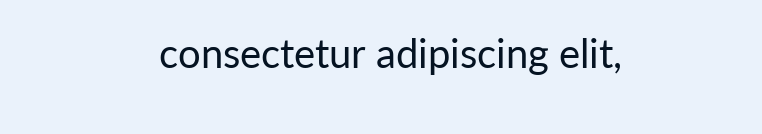consectetur adipiscing elit,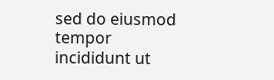sed do eiusmod tempor incididunt ut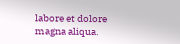labore et dolore magna aliqua.